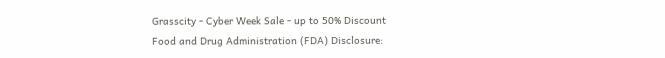Grasscity - Cyber Week Sale - up to 50% Discount
Food and Drug Administration (FDA) Disclosure: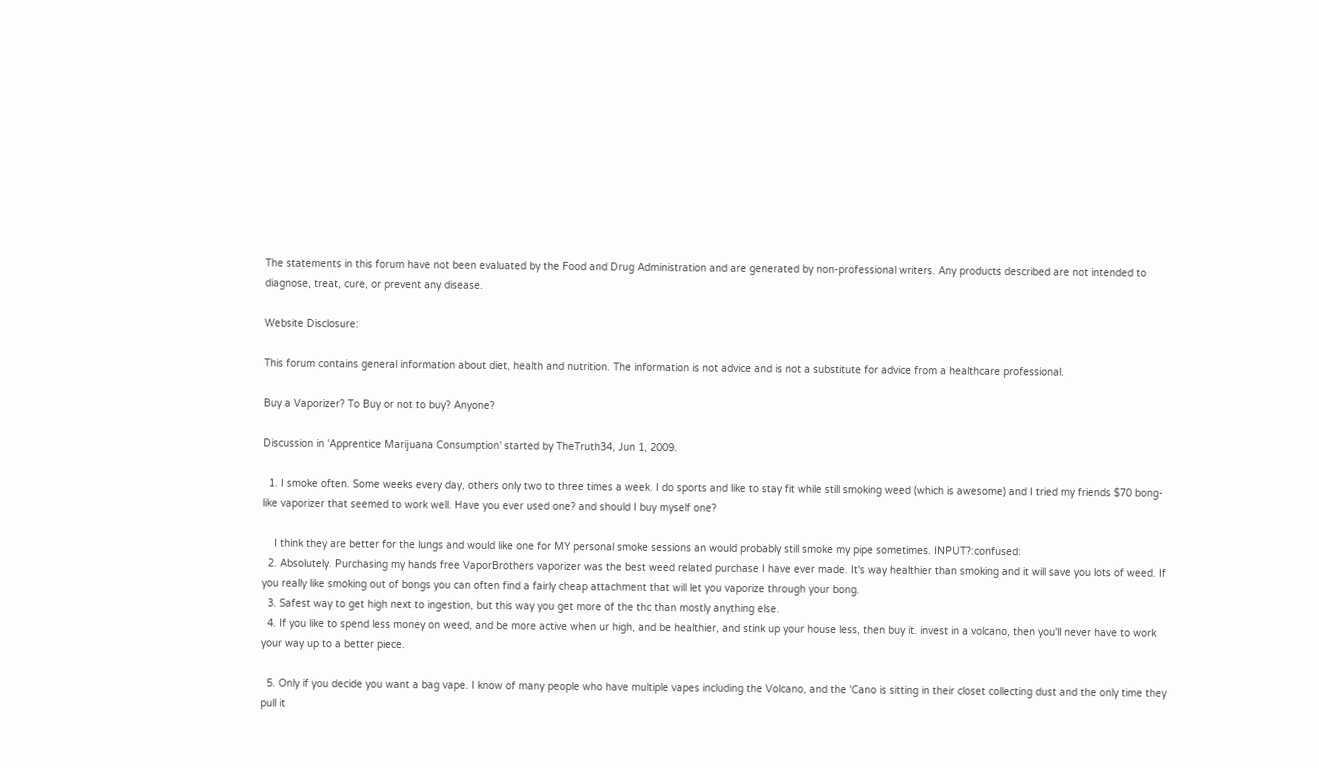The statements in this forum have not been evaluated by the Food and Drug Administration and are generated by non-professional writers. Any products described are not intended to diagnose, treat, cure, or prevent any disease.

Website Disclosure:

This forum contains general information about diet, health and nutrition. The information is not advice and is not a substitute for advice from a healthcare professional.

Buy a Vaporizer? To Buy or not to buy? Anyone?

Discussion in 'Apprentice Marijuana Consumption' started by TheTruth34, Jun 1, 2009.

  1. I smoke often. Some weeks every day, others only two to three times a week. I do sports and like to stay fit while still smoking weed (which is awesome) and I tried my friends $70 bong-like vaporizer that seemed to work well. Have you ever used one? and should I buy myself one?

    I think they are better for the lungs and would like one for MY personal smoke sessions an would probably still smoke my pipe sometimes. INPUT?:confused:
  2. Absolutely. Purchasing my hands free VaporBrothers vaporizer was the best weed related purchase I have ever made. It's way healthier than smoking and it will save you lots of weed. If you really like smoking out of bongs you can often find a fairly cheap attachment that will let you vaporize through your bong.
  3. Safest way to get high next to ingestion, but this way you get more of the thc than mostly anything else.
  4. If you like to spend less money on weed, and be more active when ur high, and be healthier, and stink up your house less, then buy it. invest in a volcano, then you'll never have to work your way up to a better piece.

  5. Only if you decide you want a bag vape. I know of many people who have multiple vapes including the Volcano, and the 'Cano is sitting in their closet collecting dust and the only time they pull it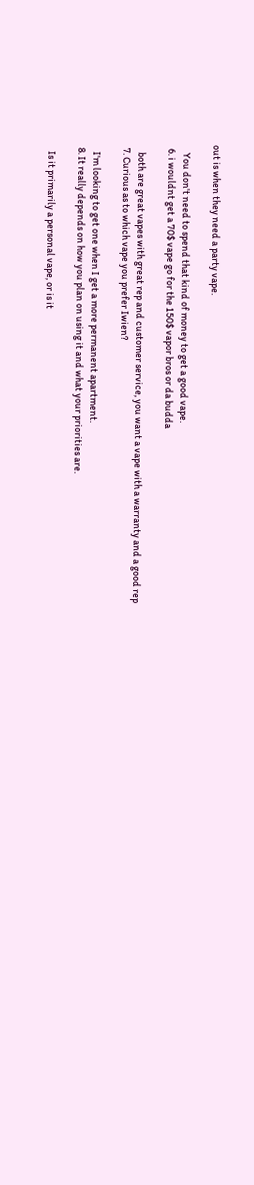out is when they need a party vape.

    You don't need to spend that kind of money to get a good vape.
  6. i wouldnt get a 70$ vape go for the 150$ vapor bros or da budda

    both are great vapes with great rep and customer service, you want a vape with a warranty and a good rep
  7. Curious as to which vape you prefer Iwien?

    I'm looking to get one when I get a more permanent apartment.
  8. It really depends on how you plan on using it and what your priorities are.

    Is it primarily a personal vape, or is it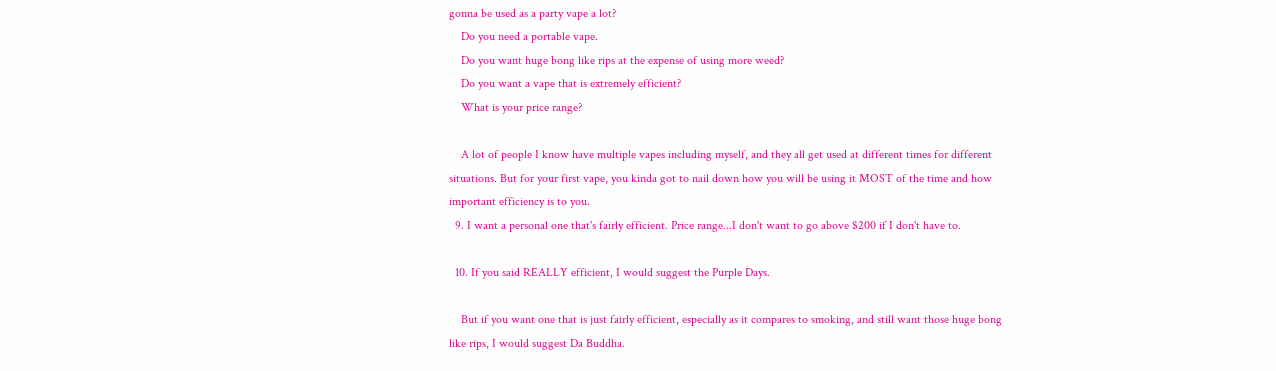gonna be used as a party vape a lot?
    Do you need a portable vape.
    Do you want huge bong like rips at the expense of using more weed?
    Do you want a vape that is extremely efficient?
    What is your price range?

    A lot of people I know have multiple vapes including myself, and they all get used at different times for different situations. But for your first vape, you kinda got to nail down how you will be using it MOST of the time and how important efficiency is to you.
  9. I want a personal one that's fairly efficient. Price range...I don't want to go above $200 if I don't have to.

  10. If you said REALLY efficient, I would suggest the Purple Days.

    But if you want one that is just fairly efficient, especially as it compares to smoking, and still want those huge bong like rips, I would suggest Da Buddha.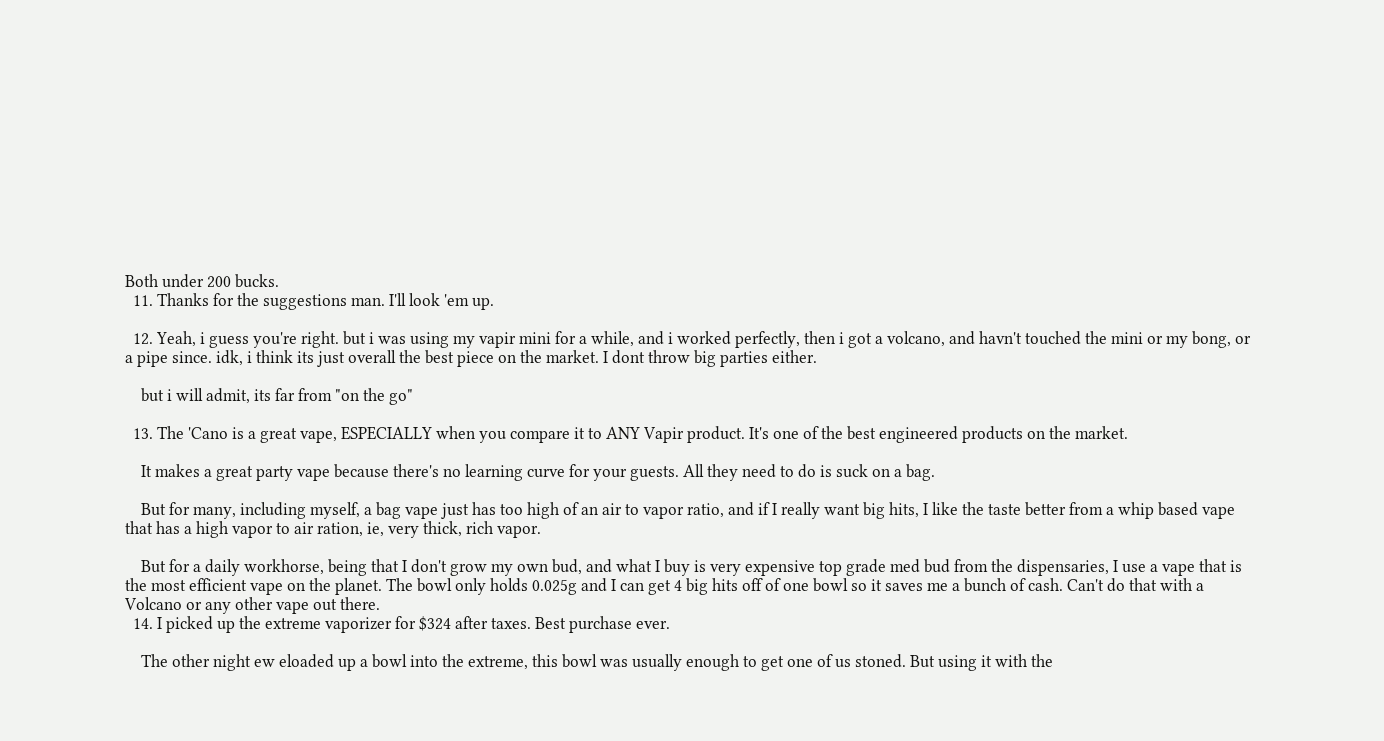Both under 200 bucks.
  11. Thanks for the suggestions man. I'll look 'em up.

  12. Yeah, i guess you're right. but i was using my vapir mini for a while, and i worked perfectly, then i got a volcano, and havn't touched the mini or my bong, or a pipe since. idk, i think its just overall the best piece on the market. I dont throw big parties either.

    but i will admit, its far from "on the go"

  13. The 'Cano is a great vape, ESPECIALLY when you compare it to ANY Vapir product. It's one of the best engineered products on the market.

    It makes a great party vape because there's no learning curve for your guests. All they need to do is suck on a bag.

    But for many, including myself, a bag vape just has too high of an air to vapor ratio, and if I really want big hits, I like the taste better from a whip based vape that has a high vapor to air ration, ie, very thick, rich vapor.

    But for a daily workhorse, being that I don't grow my own bud, and what I buy is very expensive top grade med bud from the dispensaries, I use a vape that is the most efficient vape on the planet. The bowl only holds 0.025g and I can get 4 big hits off of one bowl so it saves me a bunch of cash. Can't do that with a Volcano or any other vape out there.
  14. I picked up the extreme vaporizer for $324 after taxes. Best purchase ever.

    The other night ew eloaded up a bowl into the extreme, this bowl was usually enough to get one of us stoned. But using it with the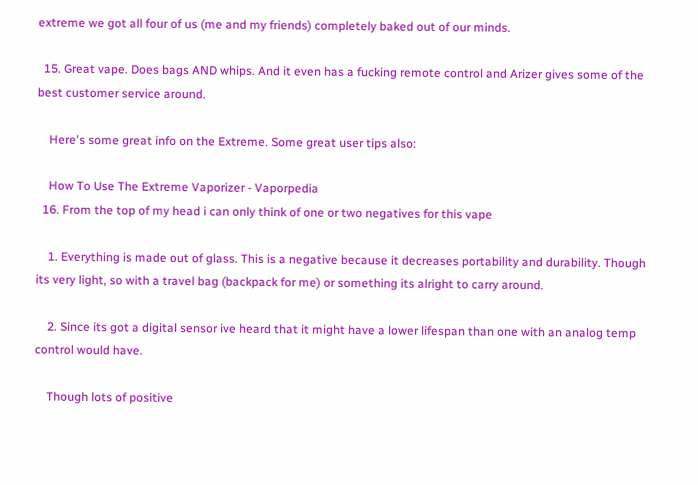extreme we got all four of us (me and my friends) completely baked out of our minds.

  15. Great vape. Does bags AND whips. And it even has a fucking remote control and Arizer gives some of the best customer service around.

    Here's some great info on the Extreme. Some great user tips also:

    How To Use The Extreme Vaporizer - Vaporpedia
  16. From the top of my head i can only think of one or two negatives for this vape

    1. Everything is made out of glass. This is a negative because it decreases portability and durability. Though its very light, so with a travel bag (backpack for me) or something its alright to carry around.

    2. Since its got a digital sensor ive heard that it might have a lower lifespan than one with an analog temp control would have.

    Though lots of positive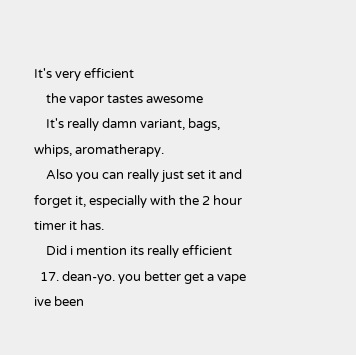It's very efficient
    the vapor tastes awesome
    It's really damn variant, bags, whips, aromatherapy.
    Also you can really just set it and forget it, especially with the 2 hour timer it has.
    Did i mention its really efficient
  17. dean-yo. you better get a vape ive been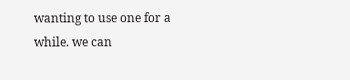wanting to use one for a while. we can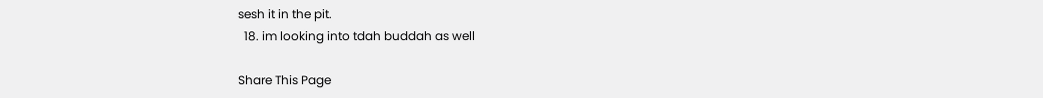sesh it in the pit.
  18. im looking into tdah buddah as well

Share This Page